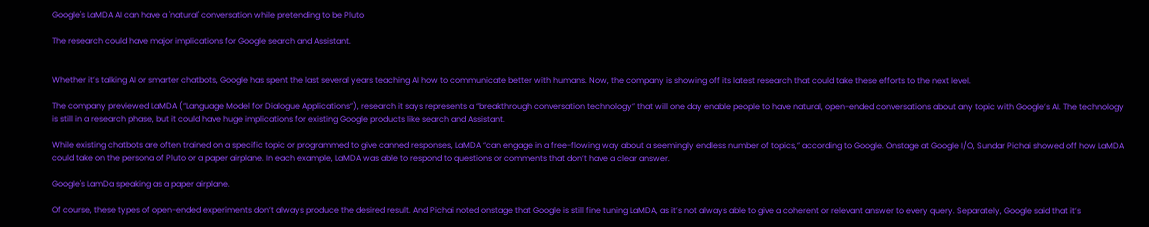Google's LaMDA AI can have a 'natural' conversation while pretending to be Pluto

The research could have major implications for Google search and Assistant.


Whether it’s talking AI or smarter chatbots, Google has spent the last several years teaching AI how to communicate better with humans. Now, the company is showing off its latest research that could take these efforts to the next level.

The company previewed LaMDA (“Language Model for Dialogue Applications”), research it says represents a “breakthrough conversation technology” that will one day enable people to have natural, open-ended conversations about any topic with Google’s AI. The technology is still in a research phase, but it could have huge implications for existing Google products like search and Assistant.

While existing chatbots are often trained on a specific topic or programmed to give canned responses, LaMDA “can engage in a free-flowing way about a seemingly endless number of topics,” according to Google. Onstage at Google I/O, Sundar Pichai showed off how LaMDA could take on the persona of Pluto or a paper airplane. In each example, LaMDA was able to respond to questions or comments that don’t have a clear answer.

Google's LamDa speaking as a paper airplane.

Of course, these types of open-ended experiments don’t always produce the desired result. And Pichai noted onstage that Google is still fine tuning LaMDA, as it’s not always able to give a coherent or relevant answer to every query. Separately, Google said that it’s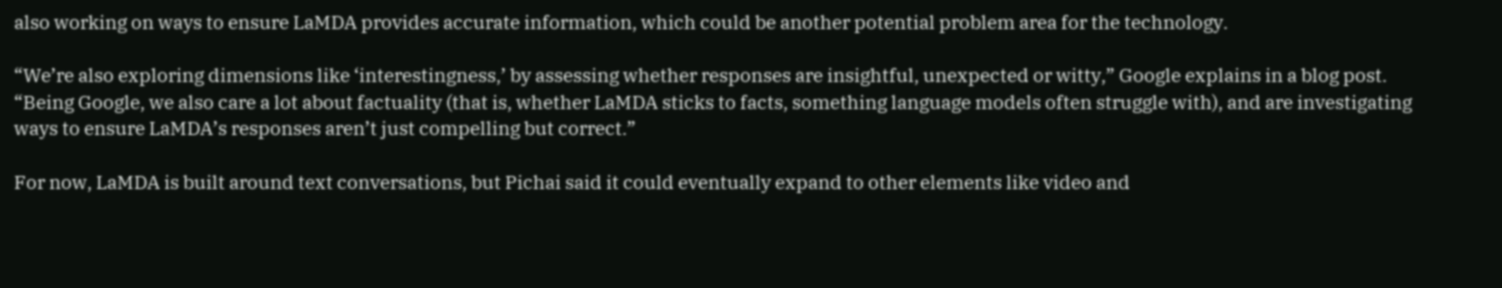also working on ways to ensure LaMDA provides accurate information, which could be another potential problem area for the technology.

“We’re also exploring dimensions like ‘interestingness,’ by assessing whether responses are insightful, unexpected or witty,” Google explains in a blog post. “Being Google, we also care a lot about factuality (that is, whether LaMDA sticks to facts, something language models often struggle with), and are investigating ways to ensure LaMDA’s responses aren’t just compelling but correct.”

For now, LaMDA is built around text conversations, but Pichai said it could eventually expand to other elements like video and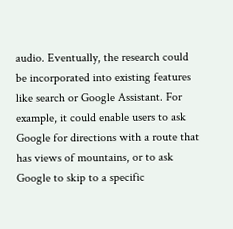audio. Eventually, the research could be incorporated into existing features like search or Google Assistant. For example, it could enable users to ask Google for directions with a route that has views of mountains, or to ask Google to skip to a specific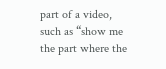part of a video, such as “show me the part where the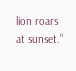lion roars at sunset.”